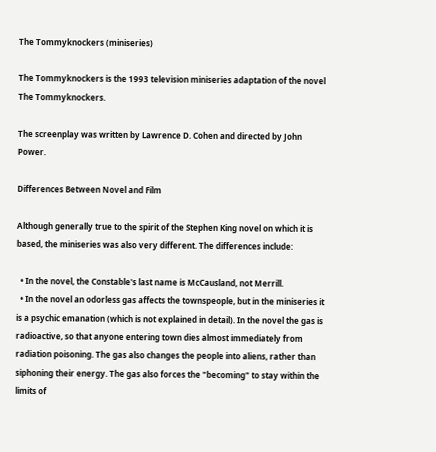The Tommyknockers (miniseries)

The Tommyknockers is the 1993 television miniseries adaptation of the novel The Tommyknockers.

The screenplay was written by Lawrence D. Cohen and directed by John Power.

Differences Between Novel and Film

Although generally true to the spirit of the Stephen King novel on which it is based, the miniseries was also very different. The differences include:

  • In the novel, the Constable's last name is McCausland, not Merrill.
  • In the novel an odorless gas affects the townspeople, but in the miniseries it is a psychic emanation (which is not explained in detail). In the novel the gas is radioactive, so that anyone entering town dies almost immediately from radiation poisoning. The gas also changes the people into aliens, rather than siphoning their energy. The gas also forces the "becoming" to stay within the limits of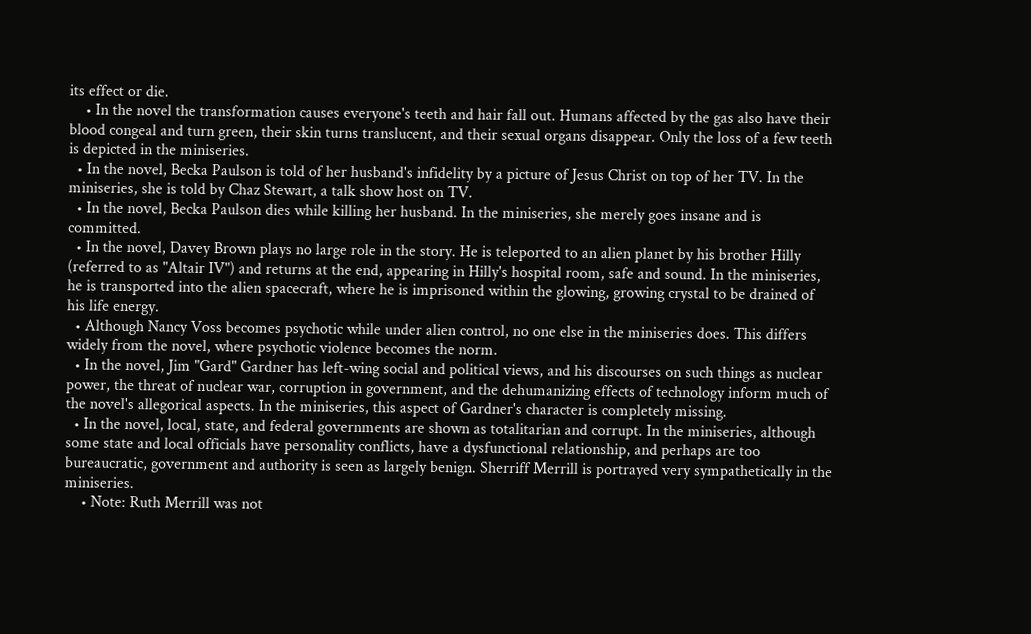its effect or die.
    • In the novel the transformation causes everyone's teeth and hair fall out. Humans affected by the gas also have their blood congeal and turn green, their skin turns translucent, and their sexual organs disappear. Only the loss of a few teeth is depicted in the miniseries.
  • In the novel, Becka Paulson is told of her husband's infidelity by a picture of Jesus Christ on top of her TV. In the miniseries, she is told by Chaz Stewart, a talk show host on TV.
  • In the novel, Becka Paulson dies while killing her husband. In the miniseries, she merely goes insane and is committed.
  • In the novel, Davey Brown plays no large role in the story. He is teleported to an alien planet by his brother Hilly (referred to as "Altair IV") and returns at the end, appearing in Hilly's hospital room, safe and sound. In the miniseries, he is transported into the alien spacecraft, where he is imprisoned within the glowing, growing crystal to be drained of his life energy.
  • Although Nancy Voss becomes psychotic while under alien control, no one else in the miniseries does. This differs widely from the novel, where psychotic violence becomes the norm.
  • In the novel, Jim "Gard" Gardner has left-wing social and political views, and his discourses on such things as nuclear power, the threat of nuclear war, corruption in government, and the dehumanizing effects of technology inform much of the novel's allegorical aspects. In the miniseries, this aspect of Gardner's character is completely missing.
  • In the novel, local, state, and federal governments are shown as totalitarian and corrupt. In the miniseries, although some state and local officials have personality conflicts, have a dysfunctional relationship, and perhaps are too bureaucratic, government and authority is seen as largely benign. Sherriff Merrill is portrayed very sympathetically in the miniseries.
    • Note: Ruth Merrill was not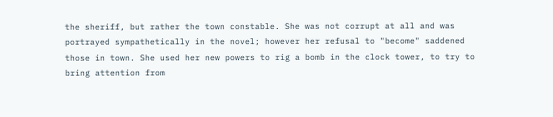the sheriff, but rather the town constable. She was not corrupt at all and was portrayed sympathetically in the novel; however her refusal to "become" saddened those in town. She used her new powers to rig a bomb in the clock tower, to try to bring attention from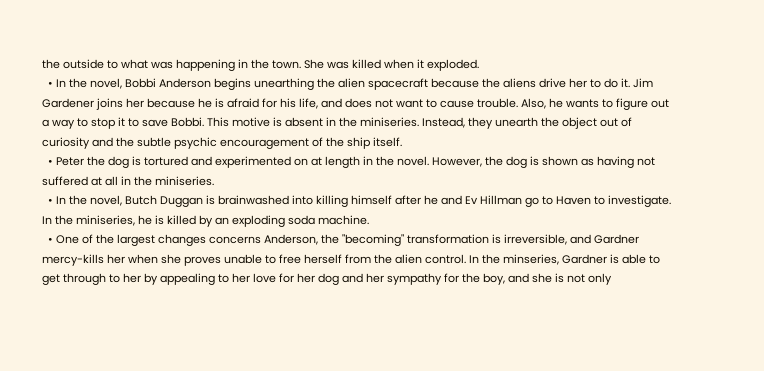the outside to what was happening in the town. She was killed when it exploded.
  • In the novel, Bobbi Anderson begins unearthing the alien spacecraft because the aliens drive her to do it. Jim Gardener joins her because he is afraid for his life, and does not want to cause trouble. Also, he wants to figure out a way to stop it to save Bobbi. This motive is absent in the miniseries. Instead, they unearth the object out of curiosity and the subtle psychic encouragement of the ship itself.
  • Peter the dog is tortured and experimented on at length in the novel. However, the dog is shown as having not suffered at all in the miniseries.
  • In the novel, Butch Duggan is brainwashed into killing himself after he and Ev Hillman go to Haven to investigate. In the miniseries, he is killed by an exploding soda machine.
  • One of the largest changes concerns Anderson, the "becoming" transformation is irreversible, and Gardner mercy-kills her when she proves unable to free herself from the alien control. In the minseries, Gardner is able to get through to her by appealing to her love for her dog and her sympathy for the boy, and she is not only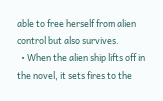able to free herself from alien control but also survives.
  • When the alien ship lifts off in the novel, it sets fires to the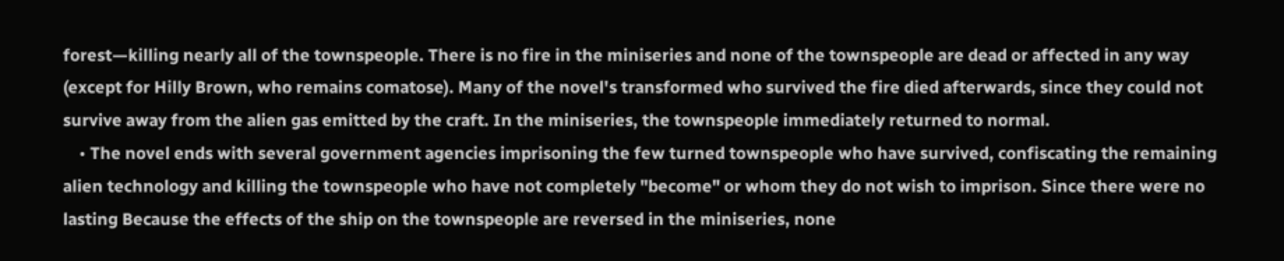forest—killing nearly all of the townspeople. There is no fire in the miniseries and none of the townspeople are dead or affected in any way (except for Hilly Brown, who remains comatose). Many of the novel's transformed who survived the fire died afterwards, since they could not survive away from the alien gas emitted by the craft. In the miniseries, the townspeople immediately returned to normal.
    • The novel ends with several government agencies imprisoning the few turned townspeople who have survived, confiscating the remaining alien technology and killing the townspeople who have not completely "become" or whom they do not wish to imprison. Since there were no lasting Because the effects of the ship on the townspeople are reversed in the miniseries, none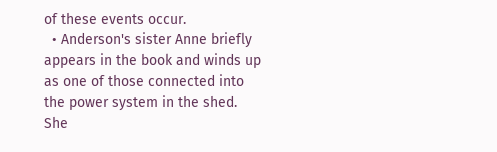of these events occur.
  • Anderson's sister Anne briefly appears in the book and winds up as one of those connected into the power system in the shed. She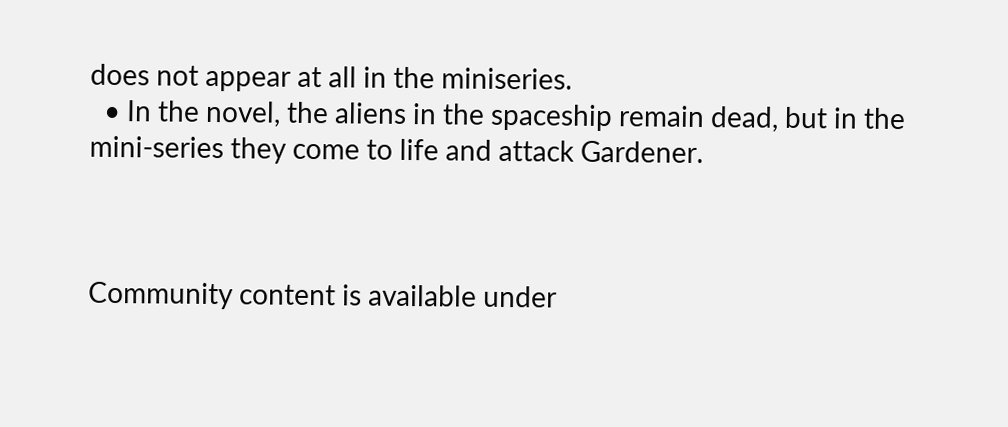does not appear at all in the miniseries.
  • In the novel, the aliens in the spaceship remain dead, but in the mini-series they come to life and attack Gardener.



Community content is available under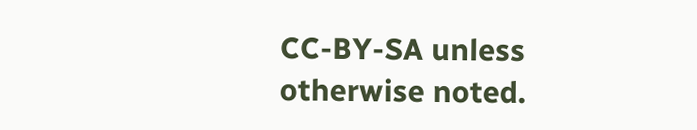CC-BY-SA unless otherwise noted.